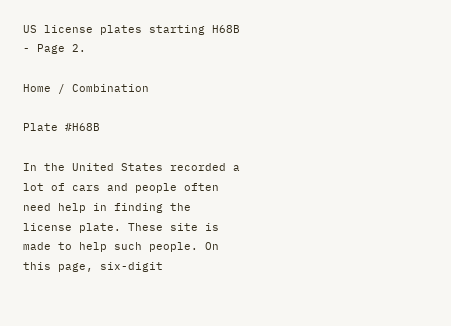US license plates starting H68B - Page 2.

Home / Combination

Plate #H68B

In the United States recorded a lot of cars and people often need help in finding the license plate. These site is made to help such people. On this page, six-digit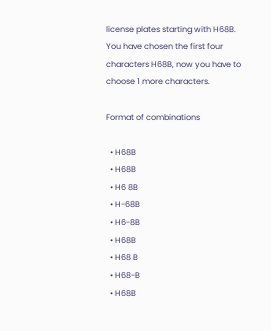license plates starting with H68B. You have chosen the first four characters H68B, now you have to choose 1 more characters.

Format of combinations

  • H68B
  • H68B
  • H6 8B
  • H-68B
  • H6-8B
  • H68B
  • H68 B
  • H68-B
  • H68B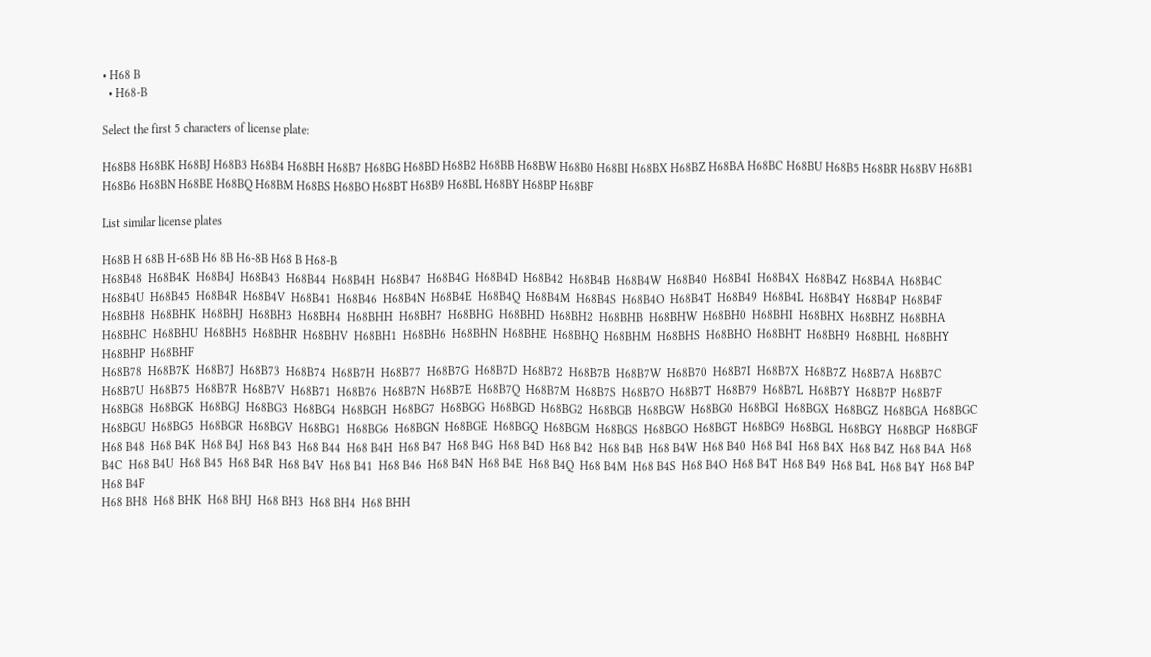• H68 B
  • H68-B

Select the first 5 characters of license plate:

H68B8 H68BK H68BJ H68B3 H68B4 H68BH H68B7 H68BG H68BD H68B2 H68BB H68BW H68B0 H68BI H68BX H68BZ H68BA H68BC H68BU H68B5 H68BR H68BV H68B1 H68B6 H68BN H68BE H68BQ H68BM H68BS H68BO H68BT H68B9 H68BL H68BY H68BP H68BF

List similar license plates

H68B H 68B H-68B H6 8B H6-8B H68 B H68-B
H68B48  H68B4K  H68B4J  H68B43  H68B44  H68B4H  H68B47  H68B4G  H68B4D  H68B42  H68B4B  H68B4W  H68B40  H68B4I  H68B4X  H68B4Z  H68B4A  H68B4C  H68B4U  H68B45  H68B4R  H68B4V  H68B41  H68B46  H68B4N  H68B4E  H68B4Q  H68B4M  H68B4S  H68B4O  H68B4T  H68B49  H68B4L  H68B4Y  H68B4P  H68B4F
H68BH8  H68BHK  H68BHJ  H68BH3  H68BH4  H68BHH  H68BH7  H68BHG  H68BHD  H68BH2  H68BHB  H68BHW  H68BH0  H68BHI  H68BHX  H68BHZ  H68BHA  H68BHC  H68BHU  H68BH5  H68BHR  H68BHV  H68BH1  H68BH6  H68BHN  H68BHE  H68BHQ  H68BHM  H68BHS  H68BHO  H68BHT  H68BH9  H68BHL  H68BHY  H68BHP  H68BHF
H68B78  H68B7K  H68B7J  H68B73  H68B74  H68B7H  H68B77  H68B7G  H68B7D  H68B72  H68B7B  H68B7W  H68B70  H68B7I  H68B7X  H68B7Z  H68B7A  H68B7C  H68B7U  H68B75  H68B7R  H68B7V  H68B71  H68B76  H68B7N  H68B7E  H68B7Q  H68B7M  H68B7S  H68B7O  H68B7T  H68B79  H68B7L  H68B7Y  H68B7P  H68B7F
H68BG8  H68BGK  H68BGJ  H68BG3  H68BG4  H68BGH  H68BG7  H68BGG  H68BGD  H68BG2  H68BGB  H68BGW  H68BG0  H68BGI  H68BGX  H68BGZ  H68BGA  H68BGC  H68BGU  H68BG5  H68BGR  H68BGV  H68BG1  H68BG6  H68BGN  H68BGE  H68BGQ  H68BGM  H68BGS  H68BGO  H68BGT  H68BG9  H68BGL  H68BGY  H68BGP  H68BGF
H68 B48  H68 B4K  H68 B4J  H68 B43  H68 B44  H68 B4H  H68 B47  H68 B4G  H68 B4D  H68 B42  H68 B4B  H68 B4W  H68 B40  H68 B4I  H68 B4X  H68 B4Z  H68 B4A  H68 B4C  H68 B4U  H68 B45  H68 B4R  H68 B4V  H68 B41  H68 B46  H68 B4N  H68 B4E  H68 B4Q  H68 B4M  H68 B4S  H68 B4O  H68 B4T  H68 B49  H68 B4L  H68 B4Y  H68 B4P  H68 B4F
H68 BH8  H68 BHK  H68 BHJ  H68 BH3  H68 BH4  H68 BHH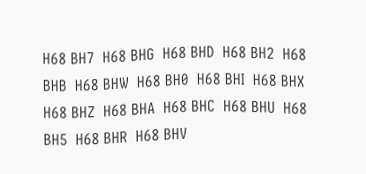H68 BH7  H68 BHG  H68 BHD  H68 BH2  H68 BHB  H68 BHW  H68 BH0  H68 BHI  H68 BHX  H68 BHZ  H68 BHA  H68 BHC  H68 BHU  H68 BH5  H68 BHR  H68 BHV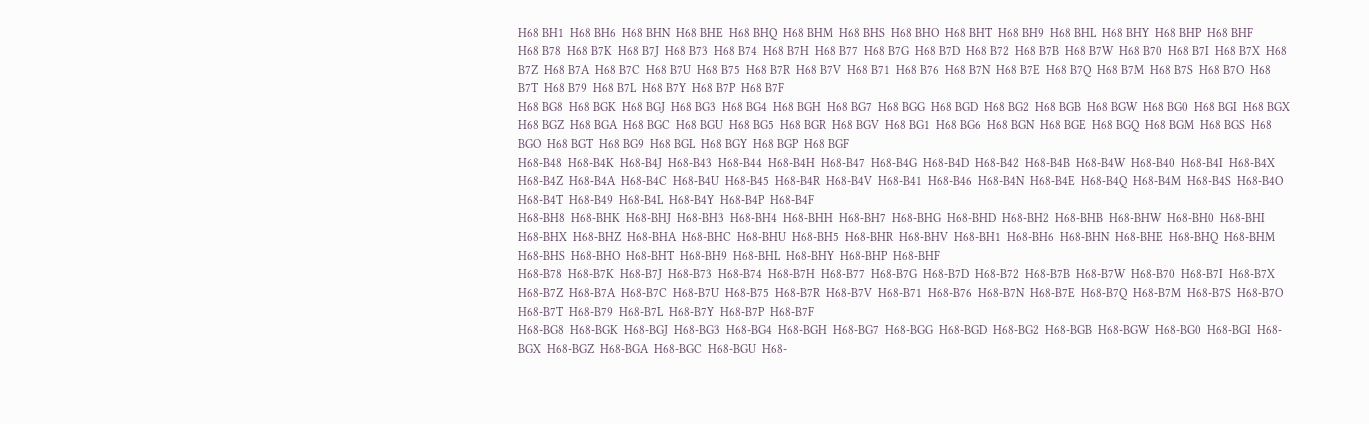H68 BH1  H68 BH6  H68 BHN  H68 BHE  H68 BHQ  H68 BHM  H68 BHS  H68 BHO  H68 BHT  H68 BH9  H68 BHL  H68 BHY  H68 BHP  H68 BHF
H68 B78  H68 B7K  H68 B7J  H68 B73  H68 B74  H68 B7H  H68 B77  H68 B7G  H68 B7D  H68 B72  H68 B7B  H68 B7W  H68 B70  H68 B7I  H68 B7X  H68 B7Z  H68 B7A  H68 B7C  H68 B7U  H68 B75  H68 B7R  H68 B7V  H68 B71  H68 B76  H68 B7N  H68 B7E  H68 B7Q  H68 B7M  H68 B7S  H68 B7O  H68 B7T  H68 B79  H68 B7L  H68 B7Y  H68 B7P  H68 B7F
H68 BG8  H68 BGK  H68 BGJ  H68 BG3  H68 BG4  H68 BGH  H68 BG7  H68 BGG  H68 BGD  H68 BG2  H68 BGB  H68 BGW  H68 BG0  H68 BGI  H68 BGX  H68 BGZ  H68 BGA  H68 BGC  H68 BGU  H68 BG5  H68 BGR  H68 BGV  H68 BG1  H68 BG6  H68 BGN  H68 BGE  H68 BGQ  H68 BGM  H68 BGS  H68 BGO  H68 BGT  H68 BG9  H68 BGL  H68 BGY  H68 BGP  H68 BGF
H68-B48  H68-B4K  H68-B4J  H68-B43  H68-B44  H68-B4H  H68-B47  H68-B4G  H68-B4D  H68-B42  H68-B4B  H68-B4W  H68-B40  H68-B4I  H68-B4X  H68-B4Z  H68-B4A  H68-B4C  H68-B4U  H68-B45  H68-B4R  H68-B4V  H68-B41  H68-B46  H68-B4N  H68-B4E  H68-B4Q  H68-B4M  H68-B4S  H68-B4O  H68-B4T  H68-B49  H68-B4L  H68-B4Y  H68-B4P  H68-B4F
H68-BH8  H68-BHK  H68-BHJ  H68-BH3  H68-BH4  H68-BHH  H68-BH7  H68-BHG  H68-BHD  H68-BH2  H68-BHB  H68-BHW  H68-BH0  H68-BHI  H68-BHX  H68-BHZ  H68-BHA  H68-BHC  H68-BHU  H68-BH5  H68-BHR  H68-BHV  H68-BH1  H68-BH6  H68-BHN  H68-BHE  H68-BHQ  H68-BHM  H68-BHS  H68-BHO  H68-BHT  H68-BH9  H68-BHL  H68-BHY  H68-BHP  H68-BHF
H68-B78  H68-B7K  H68-B7J  H68-B73  H68-B74  H68-B7H  H68-B77  H68-B7G  H68-B7D  H68-B72  H68-B7B  H68-B7W  H68-B70  H68-B7I  H68-B7X  H68-B7Z  H68-B7A  H68-B7C  H68-B7U  H68-B75  H68-B7R  H68-B7V  H68-B71  H68-B76  H68-B7N  H68-B7E  H68-B7Q  H68-B7M  H68-B7S  H68-B7O  H68-B7T  H68-B79  H68-B7L  H68-B7Y  H68-B7P  H68-B7F
H68-BG8  H68-BGK  H68-BGJ  H68-BG3  H68-BG4  H68-BGH  H68-BG7  H68-BGG  H68-BGD  H68-BG2  H68-BGB  H68-BGW  H68-BG0  H68-BGI  H68-BGX  H68-BGZ  H68-BGA  H68-BGC  H68-BGU  H68-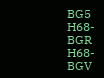BG5  H68-BGR  H68-BGV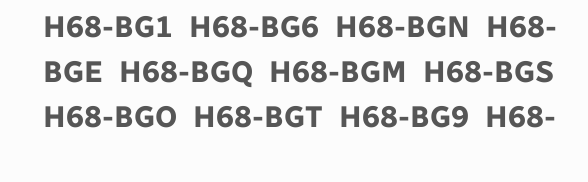H68-BG1  H68-BG6  H68-BGN  H68-BGE  H68-BGQ  H68-BGM  H68-BGS  H68-BGO  H68-BGT  H68-BG9  H68-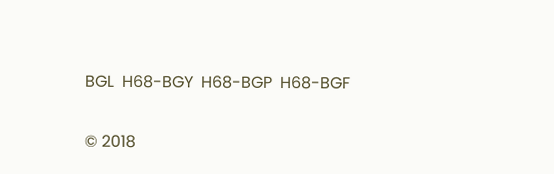BGL  H68-BGY  H68-BGP  H68-BGF

© 2018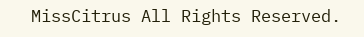MissCitrus All Rights Reserved.